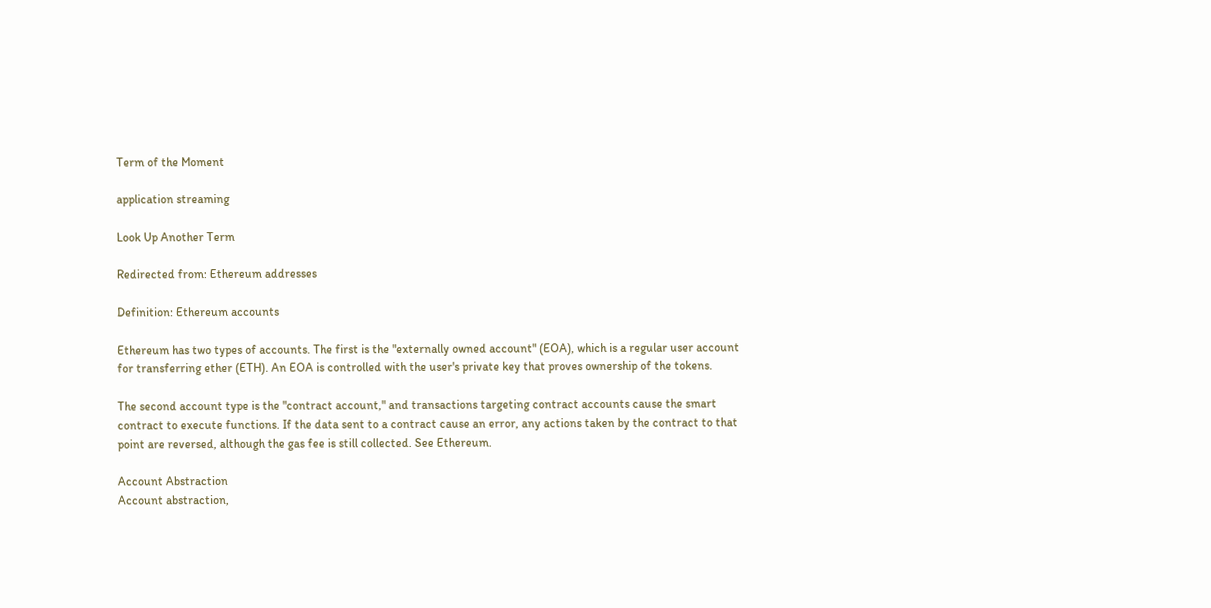Term of the Moment

application streaming

Look Up Another Term

Redirected from: Ethereum addresses

Definition: Ethereum accounts

Ethereum has two types of accounts. The first is the "externally owned account" (EOA), which is a regular user account for transferring ether (ETH). An EOA is controlled with the user's private key that proves ownership of the tokens.

The second account type is the "contract account," and transactions targeting contract accounts cause the smart contract to execute functions. If the data sent to a contract cause an error, any actions taken by the contract to that point are reversed, although the gas fee is still collected. See Ethereum.

Account Abstraction
Account abstraction,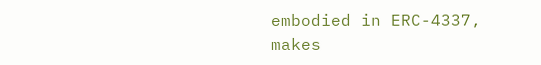embodied in ERC-4337, makes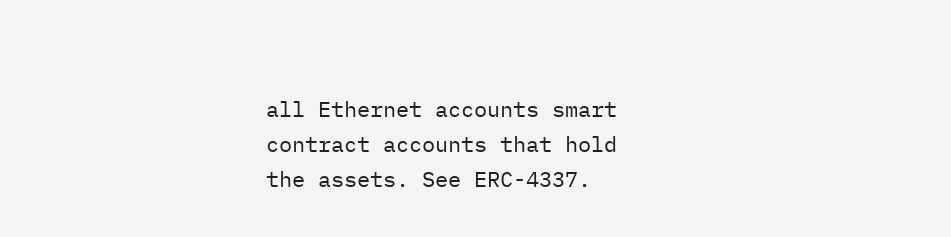all Ethernet accounts smart contract accounts that hold the assets. See ERC-4337.